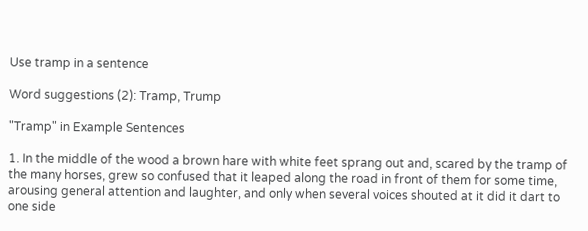Use tramp in a sentence

Word suggestions (2): Tramp, Trump

"Tramp" in Example Sentences

1. In the middle of the wood a brown hare with white feet sprang out and, scared by the tramp of the many horses, grew so confused that it leaped along the road in front of them for some time, arousing general attention and laughter, and only when several voices shouted at it did it dart to one side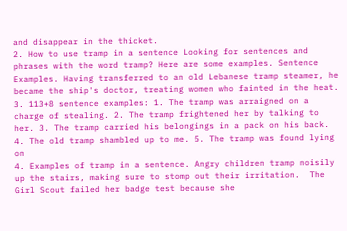and disappear in the thicket.
2. How to use tramp in a sentence Looking for sentences and phrases with the word tramp? Here are some examples. Sentence Examples. Having transferred to an old Lebanese tramp steamer, he became the ship's doctor, treating women who fainted in the heat.
3. 113+8 sentence examples: 1. The tramp was arraigned on a charge of stealing. 2. The tramp frightened her by talking to her. 3. The tramp carried his belongings in a pack on his back. 4. The old tramp shambled up to me. 5. The tramp was found lying on
4. Examples of tramp in a sentence. Angry children tramp noisily up the stairs, making sure to stomp out their irritation.  The Girl Scout failed her badge test because she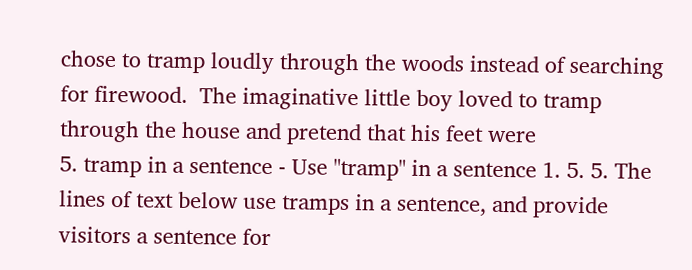chose to tramp loudly through the woods instead of searching for firewood.  The imaginative little boy loved to tramp through the house and pretend that his feet were
5. tramp in a sentence - Use "tramp" in a sentence 1. 5. 5. The lines of text below use tramps in a sentence, and provide visitors a sentence for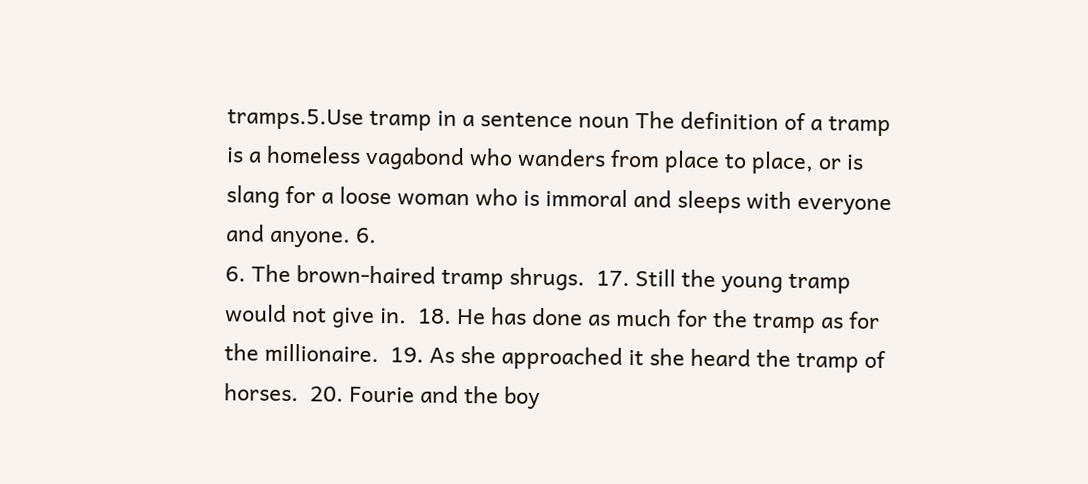tramps.5.Use tramp in a sentence noun The definition of a tramp is a homeless vagabond who wanders from place to place, or is slang for a loose woman who is immoral and sleeps with everyone and anyone. 6.
6. The brown-haired tramp shrugs.  17. Still the young tramp would not give in.  18. He has done as much for the tramp as for the millionaire.  19. As she approached it she heard the tramp of horses.  20. Fourie and the boy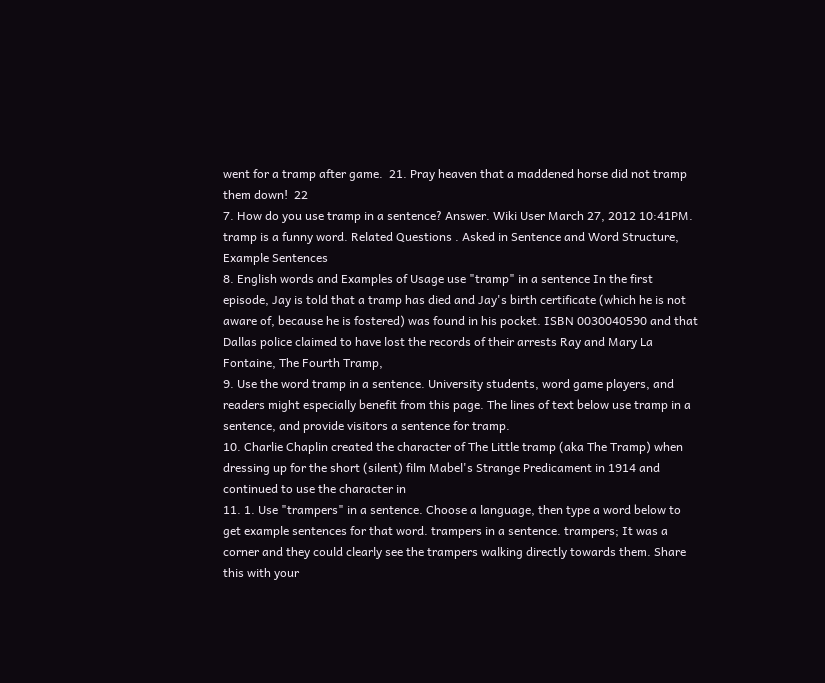went for a tramp after game.  21. Pray heaven that a maddened horse did not tramp them down!  22
7. How do you use tramp in a sentence? Answer. Wiki User March 27, 2012 10:41PM. tramp is a funny word. Related Questions . Asked in Sentence and Word Structure, Example Sentences
8. English words and Examples of Usage use "tramp" in a sentence In the first episode, Jay is told that a tramp has died and Jay's birth certificate (which he is not aware of, because he is fostered) was found in his pocket. ISBN 0030040590 and that Dallas police claimed to have lost the records of their arrests Ray and Mary La Fontaine, The Fourth Tramp,
9. Use the word tramp in a sentence. University students, word game players, and readers might especially benefit from this page. The lines of text below use tramp in a sentence, and provide visitors a sentence for tramp.
10. Charlie Chaplin created the character of The Little tramp (aka The Tramp) when dressing up for the short (silent) film Mabel's Strange Predicament in 1914 and continued to use the character in
11. 1. Use "trampers" in a sentence. Choose a language, then type a word below to get example sentences for that word. trampers in a sentence. trampers; It was a corner and they could clearly see the trampers walking directly towards them. Share this with your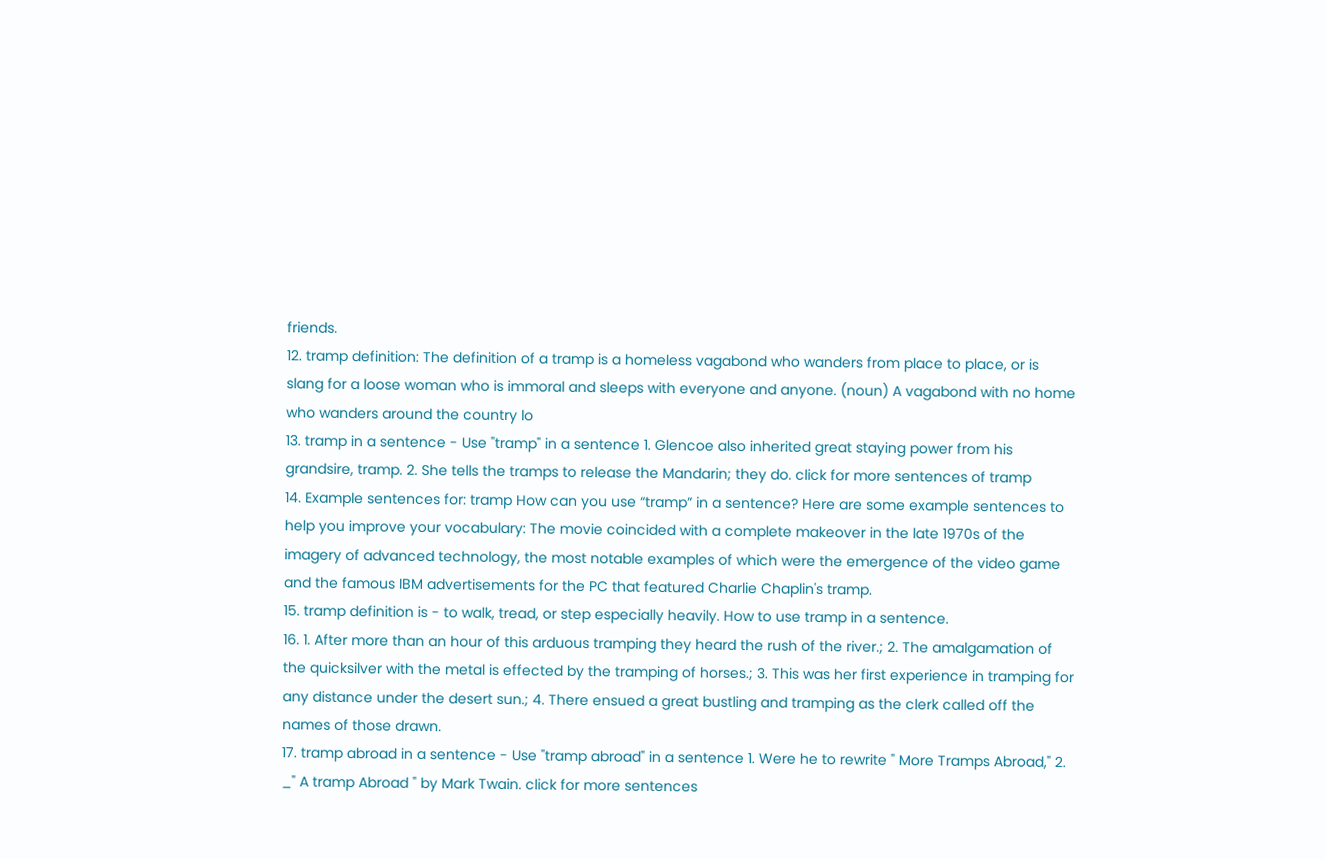friends.
12. tramp definition: The definition of a tramp is a homeless vagabond who wanders from place to place, or is slang for a loose woman who is immoral and sleeps with everyone and anyone. (noun) A vagabond with no home who wanders around the country lo
13. tramp in a sentence - Use "tramp" in a sentence 1. Glencoe also inherited great staying power from his grandsire, tramp. 2. She tells the tramps to release the Mandarin; they do. click for more sentences of tramp
14. Example sentences for: tramp How can you use “tramp” in a sentence? Here are some example sentences to help you improve your vocabulary: The movie coincided with a complete makeover in the late 1970s of the imagery of advanced technology, the most notable examples of which were the emergence of the video game and the famous IBM advertisements for the PC that featured Charlie Chaplin's tramp.
15. tramp definition is - to walk, tread, or step especially heavily. How to use tramp in a sentence.
16. 1. After more than an hour of this arduous tramping they heard the rush of the river.; 2. The amalgamation of the quicksilver with the metal is effected by the tramping of horses.; 3. This was her first experience in tramping for any distance under the desert sun.; 4. There ensued a great bustling and tramping as the clerk called off the names of those drawn.
17. tramp abroad in a sentence - Use "tramp abroad" in a sentence 1. Were he to rewrite " More Tramps Abroad," 2. _" A tramp Abroad " by Mark Twain. click for more sentences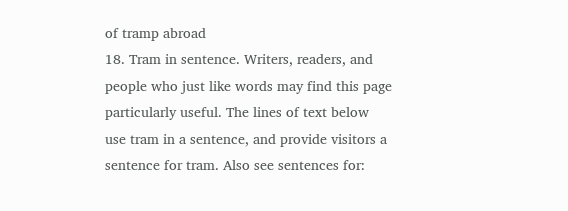of tramp abroad
18. Tram in sentence. Writers, readers, and people who just like words may find this page particularly useful. The lines of text below use tram in a sentence, and provide visitors a sentence for tram. Also see sentences for: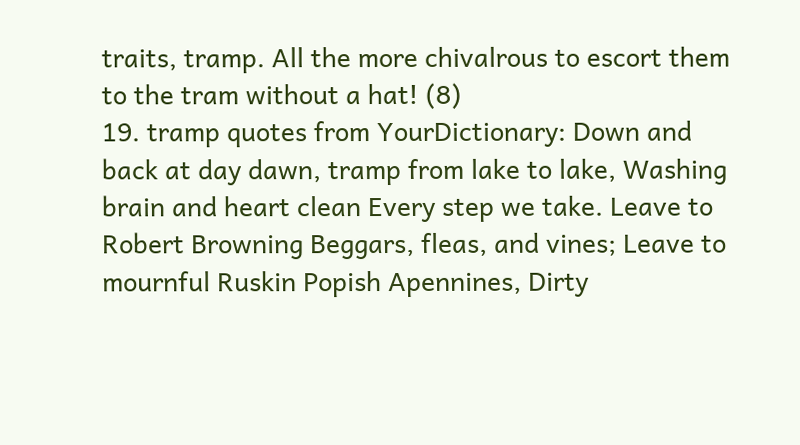traits, tramp. All the more chivalrous to escort them to the tram without a hat! (8)
19. tramp quotes from YourDictionary: Down and back at day dawn, tramp from lake to lake, Washing brain and heart clean Every step we take. Leave to Robert Browning Beggars, fleas, and vines; Leave to mournful Ruskin Popish Apennines, Dirty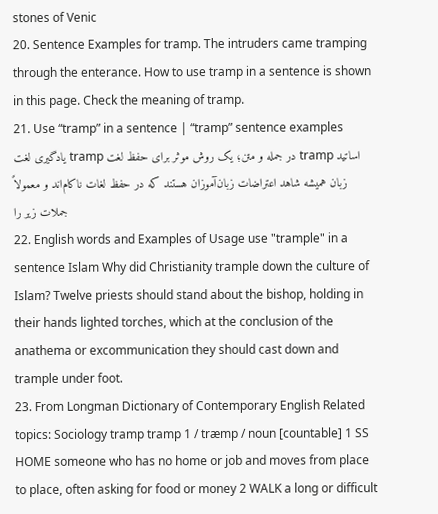stones of Venic
20. Sentence Examples for tramp. The intruders came tramping through the enterance. How to use tramp in a sentence is shown in this page. Check the meaning of tramp.
21. Use “tramp” in a sentence | “tramp” sentence examples یادگیری لغت tramp در جمله و متن؛ یک روش موثر برای حفظ لغت tramp اساتید زبان همیشه شاهد اعتراضات زبان‌آموزان هستند که در حفظ لغات ناکام‌اند و معمولاً جملات زیر را
22. English words and Examples of Usage use "trample" in a sentence Islam Why did Christianity trample down the culture of Islam? Twelve priests should stand about the bishop, holding in their hands lighted torches, which at the conclusion of the anathema or excommunication they should cast down and trample under foot.
23. From Longman Dictionary of Contemporary English Related topics: Sociology tramp tramp 1 / træmp / noun [countable] 1 SS HOME someone who has no home or job and moves from place to place, often asking for food or money 2 WALK a long or difficult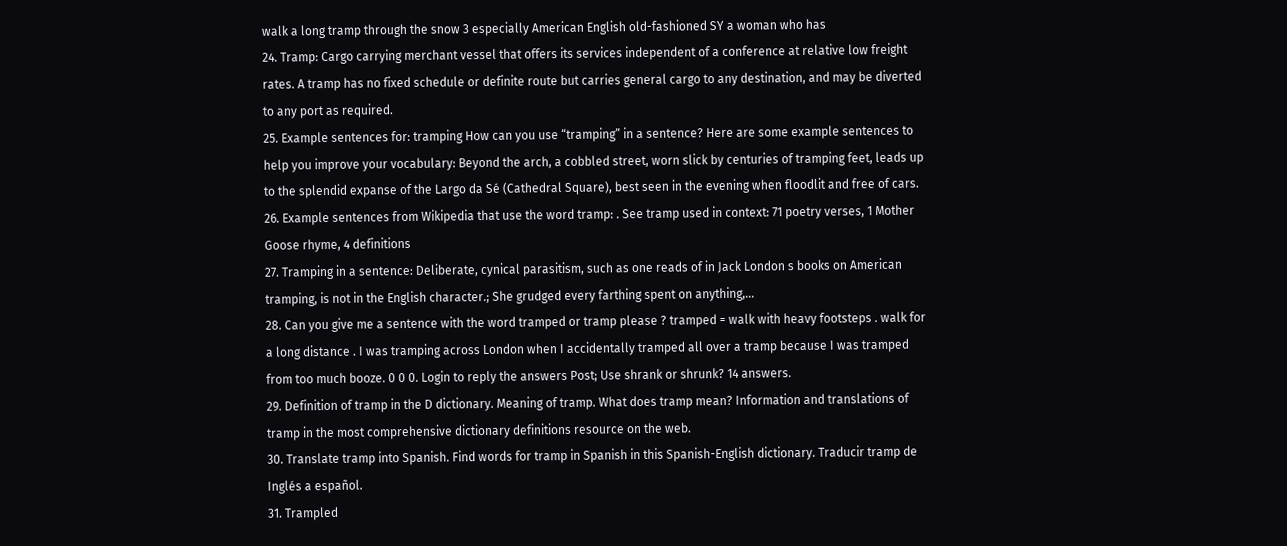walk a long tramp through the snow 3 especially American English old-fashioned SY a woman who has
24. Tramp: Cargo carrying merchant vessel that offers its services independent of a conference at relative low freight rates. A tramp has no fixed schedule or definite route but carries general cargo to any destination, and may be diverted to any port as required.
25. Example sentences for: tramping How can you use “tramping” in a sentence? Here are some example sentences to help you improve your vocabulary: Beyond the arch, a cobbled street, worn slick by centuries of tramping feet, leads up to the splendid expanse of the Largo da Sé (Cathedral Square), best seen in the evening when floodlit and free of cars.
26. Example sentences from Wikipedia that use the word tramp: . See tramp used in context: 71 poetry verses, 1 Mother Goose rhyme, 4 definitions
27. Tramping in a sentence: Deliberate, cynical parasitism, such as one reads of in Jack London s books on American tramping, is not in the English character.; She grudged every farthing spent on anything,…
28. Can you give me a sentence with the word tramped or tramp please ? tramped = walk with heavy footsteps . walk for a long distance . I was tramping across London when I accidentally tramped all over a tramp because I was tramped from too much booze. 0 0 0. Login to reply the answers Post; Use shrank or shrunk? 14 answers.
29. Definition of tramp in the D dictionary. Meaning of tramp. What does tramp mean? Information and translations of tramp in the most comprehensive dictionary definitions resource on the web.
30. Translate tramp into Spanish. Find words for tramp in Spanish in this Spanish-English dictionary. Traducir tramp de Inglés a español.
31. Trampled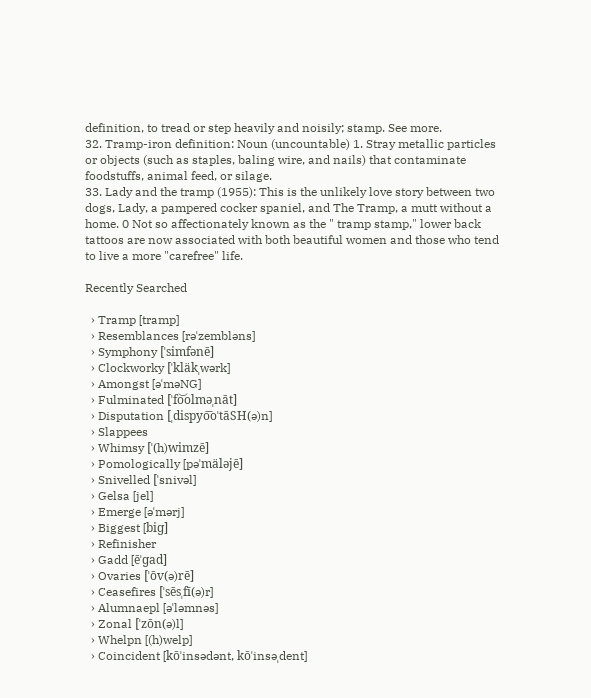definition, to tread or step heavily and noisily; stamp. See more.
32. Tramp-iron definition: Noun (uncountable) 1. Stray metallic particles or objects (such as staples, baling wire, and nails) that contaminate foodstuffs, animal feed, or silage.
33. Lady and the tramp (1955): This is the unlikely love story between two dogs, Lady, a pampered cocker spaniel, and The Tramp, a mutt without a home. 0 Not so affectionately known as the " tramp stamp," lower back tattoos are now associated with both beautiful women and those who tend to live a more "carefree" life.

Recently Searched

  › Tramp [tramp]
  › Resemblances [rəˈzembləns]
  › Symphony [ˈsimfənē]
  › Clockworky [ˈkläkˌwərk]
  › Amongst [əˈməNG]
  › Fulminated [ˈfo͝olməˌnāt]
  › Disputation [ˌdispyo͞oˈtāSH(ə)n]
  › Slappees
  › Whimsy [ˈ(h)wimzē]
  › Pomologically [pəˈmäləjē]
  › Snivelled [ˈsnivəl]
  › Gelsa [jel]
  › Emerge [əˈmərj]
  › Biggest [biɡ]
  › Refinisher
  › Gadd [ēˈɡad]
  › Ovaries [ˈōv(ə)rē]
  › Ceasefires [ˈsēsˌfī(ə)r]
  › Alumnaepl [əˈləmnəs]
  › Zonal [ˈzōn(ə)l]
  › Whelpn [(h)welp]
  › Coincident [kōˈinsədənt, kōˈinsəˌdent]